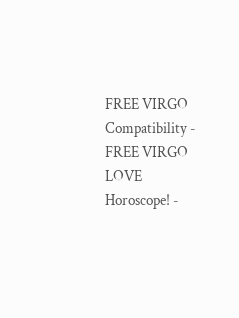FREE VIRGO Compatibility - FREE VIRGO LOVE Horoscope! -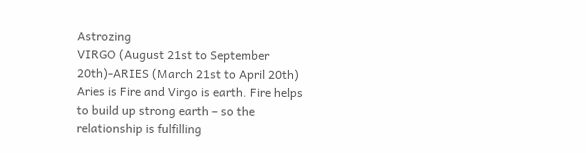Astrozing
VIRGO (August 21st to September 20th)-ARIES (March 21st to April 20th) Aries is Fire and Virgo is earth. Fire helps to build up strong earth – so the relationship is fulfilling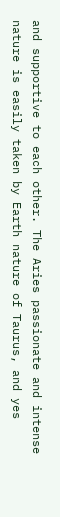and supportive to each other. The Aries passionate and intense nature is easily taken by Earth nature of Taurus, and yes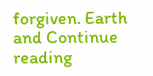forgiven. Earth and Continue reading